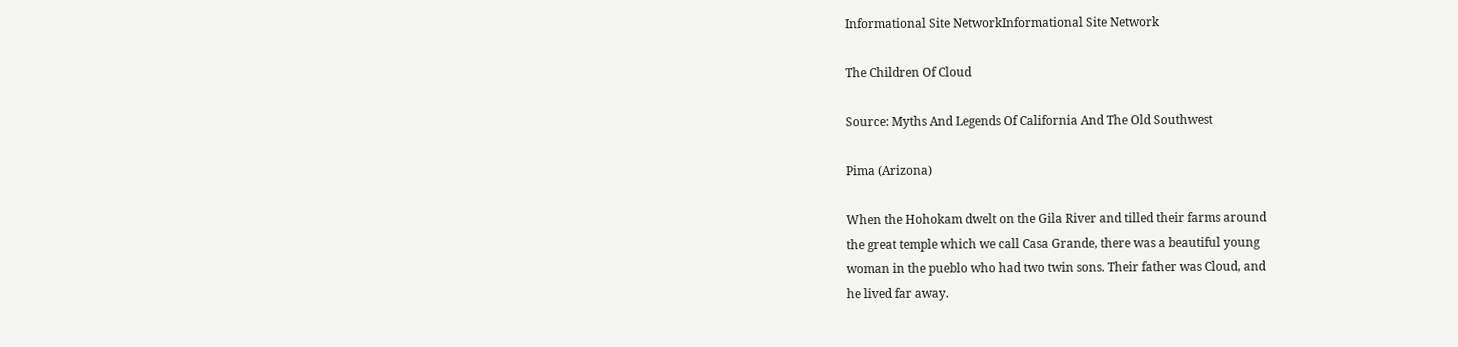Informational Site NetworkInformational Site Network

The Children Of Cloud

Source: Myths And Legends Of California And The Old Southwest

Pima (Arizona)

When the Hohokam dwelt on the Gila River and tilled their farms around
the great temple which we call Casa Grande, there was a beautiful young
woman in the pueblo who had two twin sons. Their father was Cloud, and
he lived far away.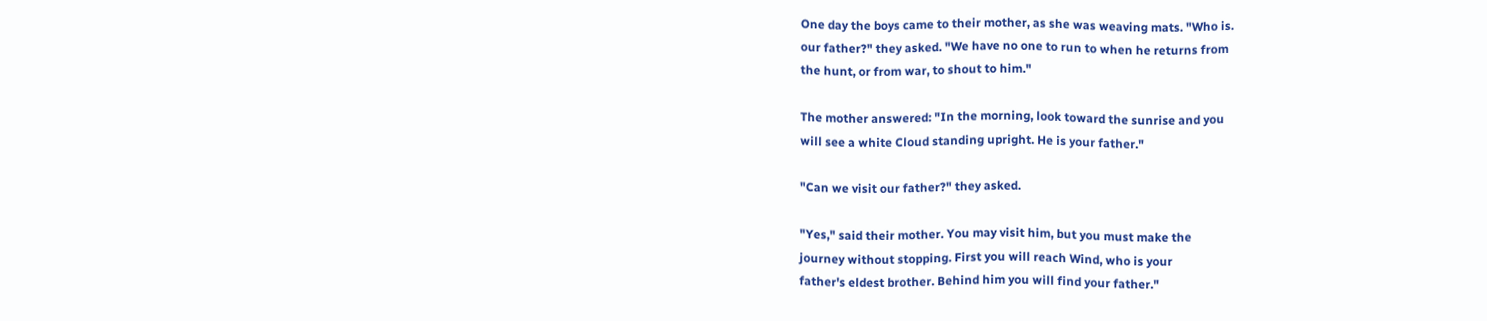One day the boys came to their mother, as she was weaving mats. "Who is.
our father?" they asked. "We have no one to run to when he returns from
the hunt, or from war, to shout to him."

The mother answered: "In the morning, look toward the sunrise and you
will see a white Cloud standing upright. He is your father."

"Can we visit our father?" they asked.

"Yes," said their mother. You may visit him, but you must make the
journey without stopping. First you will reach Wind, who is your
father's eldest brother. Behind him you will find your father."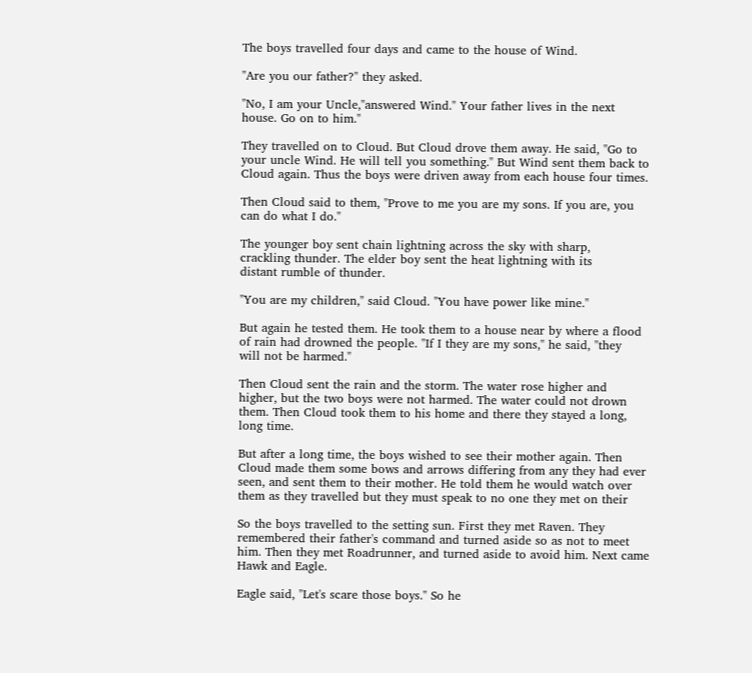The boys travelled four days and came to the house of Wind.

"Are you our father?" they asked.

"No, I am your Uncle,"answered Wind." Your father lives in the next
house. Go on to him."

They travelled on to Cloud. But Cloud drove them away. He said, "Go to
your uncle Wind. He will tell you something." But Wind sent them back to
Cloud again. Thus the boys were driven away from each house four times.

Then Cloud said to them, "Prove to me you are my sons. If you are, you
can do what I do."

The younger boy sent chain lightning across the sky with sharp,
crackling thunder. The elder boy sent the heat lightning with its
distant rumble of thunder.

"You are my children," said Cloud. "You have power like mine."

But again he tested them. He took them to a house near by where a flood
of rain had drowned the people. "If I they are my sons," he said, "they
will not be harmed."

Then Cloud sent the rain and the storm. The water rose higher and
higher, but the two boys were not harmed. The water could not drown
them. Then Cloud took them to his home and there they stayed a long,
long time.

But after a long time, the boys wished to see their mother again. Then
Cloud made them some bows and arrows differing from any they had ever
seen, and sent them to their mother. He told them he would watch over
them as they travelled but they must speak to no one they met on their

So the boys travelled to the setting sun. First they met Raven. They
remembered their father's command and turned aside so as not to meet
him. Then they met Roadrunner, and turned aside to avoid him. Next came
Hawk and Eagle.

Eagle said, "Let's scare those boys." So he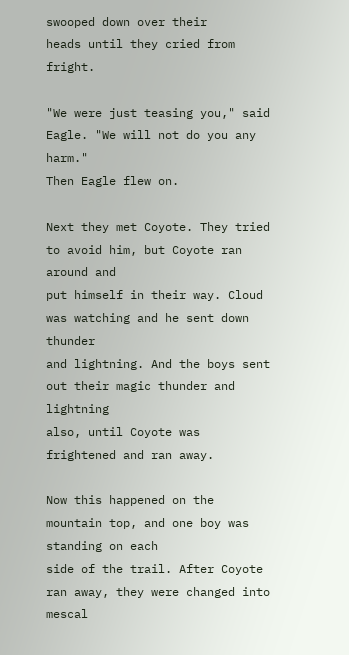swooped down over their
heads until they cried from fright.

"We were just teasing you," said Eagle. "We will not do you any harm."
Then Eagle flew on.

Next they met Coyote. They tried to avoid him, but Coyote ran around and
put himself in their way. Cloud was watching and he sent down thunder
and lightning. And the boys sent out their magic thunder and lightning
also, until Coyote was frightened and ran away.

Now this happened on the mountain top, and one boy was standing on each
side of the trail. After Coyote ran away, they were changed into mescal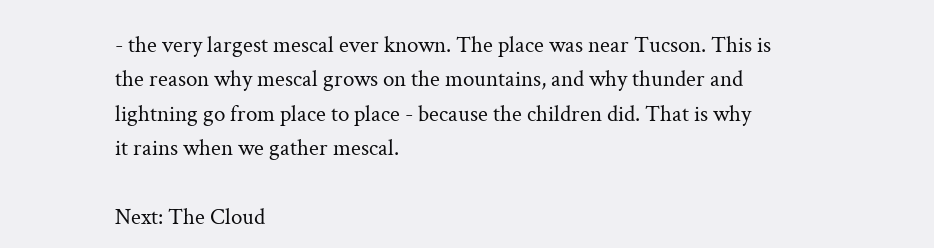- the very largest mescal ever known. The place was near Tucson. This is
the reason why mescal grows on the mountains, and why thunder and
lightning go from place to place - because the children did. That is why
it rains when we gather mescal.

Next: The Cloud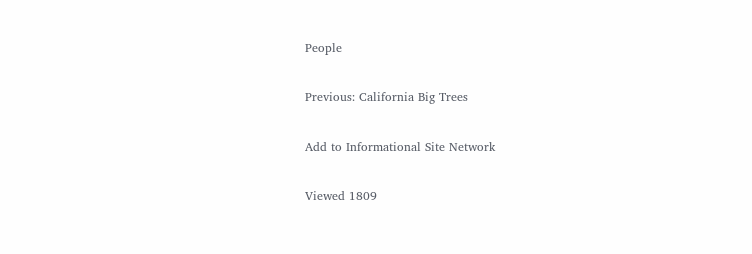People

Previous: California Big Trees

Add to Informational Site Network

Viewed 1809